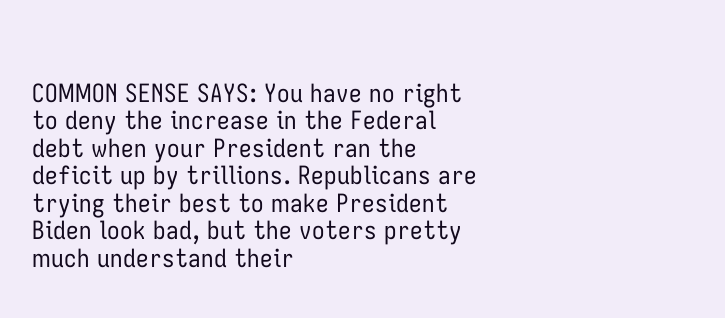COMMON SENSE SAYS: You have no right to deny the increase in the Federal debt when your President ran the deficit up by trillions. Republicans are trying their best to make President Biden look bad, but the voters pretty much understand their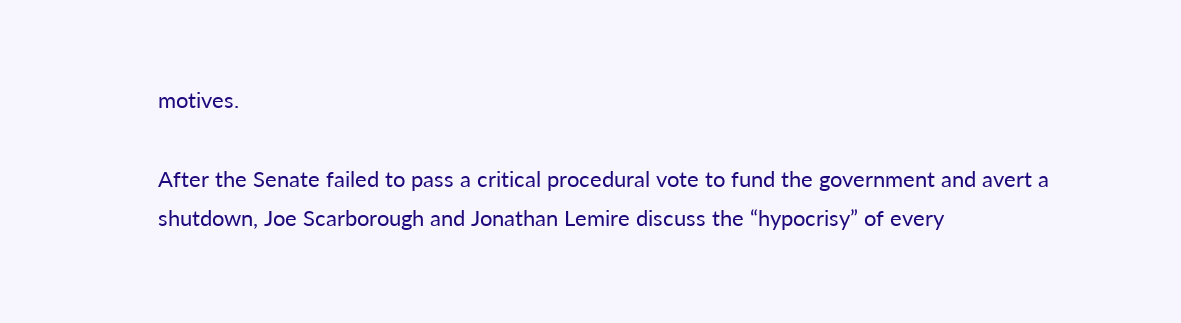motives.

After the Senate failed to pass a critical procedural vote to fund the government and avert a shutdown, Joe Scarborough and Jonathan Lemire discuss the “hypocrisy” of every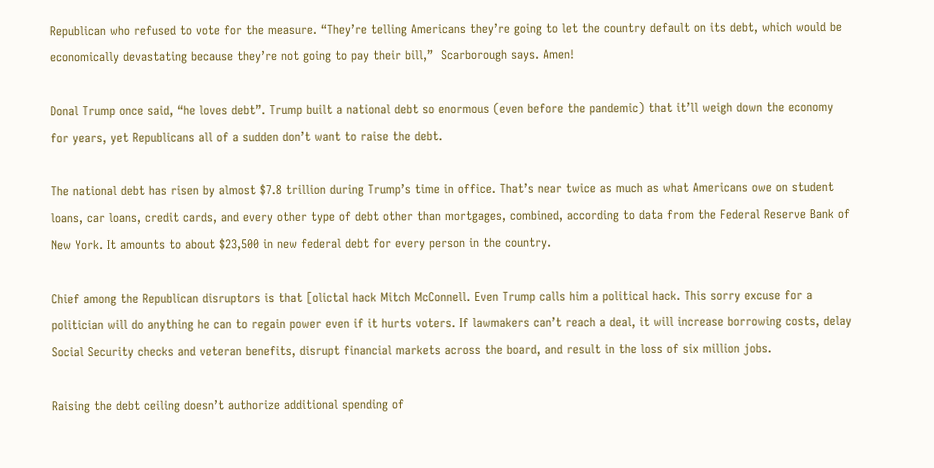Republican who refused to vote for the measure. “They’re telling Americans they’re going to let the country default on its debt, which would be economically devastating because they’re not going to pay their bill,”  Scarborough says. Amen!

Donal Trump once said, “he loves debt”. Trump built a national debt so enormous (even before the pandemic) that it’ll weigh down the economy for years, yet Republicans all of a sudden don’t want to raise the debt.

The national debt has risen by almost $7.8 trillion during Trump’s time in office. That’s near twice as much as what Americans owe on student loans, car loans, credit cards, and every other type of debt other than mortgages, combined, according to data from the Federal Reserve Bank of New York. It amounts to about $23,500 in new federal debt for every person in the country.

Chief among the Republican disruptors is that [olictal hack Mitch McConnell. Even Trump calls him a political hack. This sorry excuse for a politician will do anything he can to regain power even if it hurts voters. If lawmakers can’t reach a deal, it will increase borrowing costs, delay Social Security checks and veteran benefits, disrupt financial markets across the board, and result in the loss of six million jobs.

Raising the debt ceiling doesn’t authorize additional spending of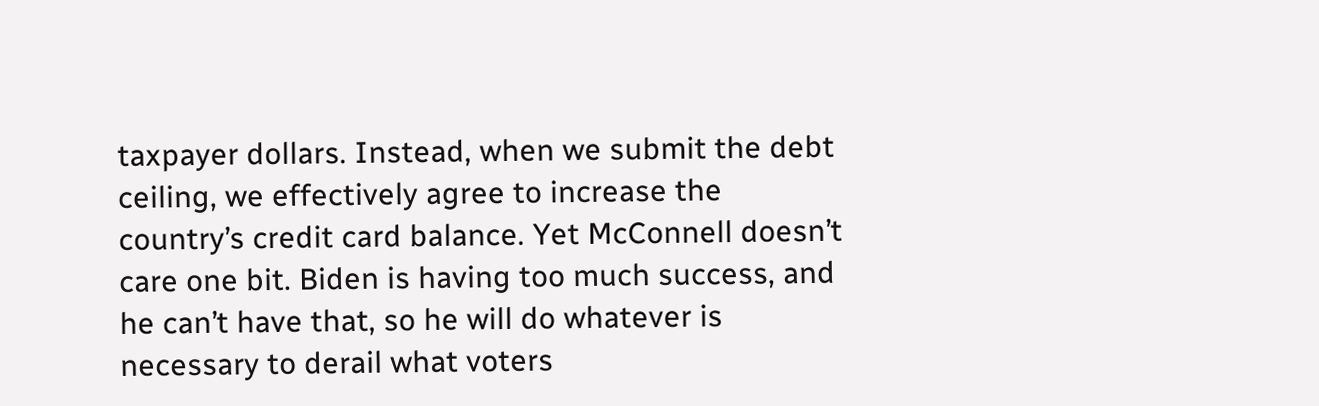taxpayer dollars. Instead, when we submit the debt ceiling, we effectively agree to increase the country’s credit card balance. Yet McConnell doesn’t care one bit. Biden is having too much success, and he can’t have that, so he will do whatever is necessary to derail what voters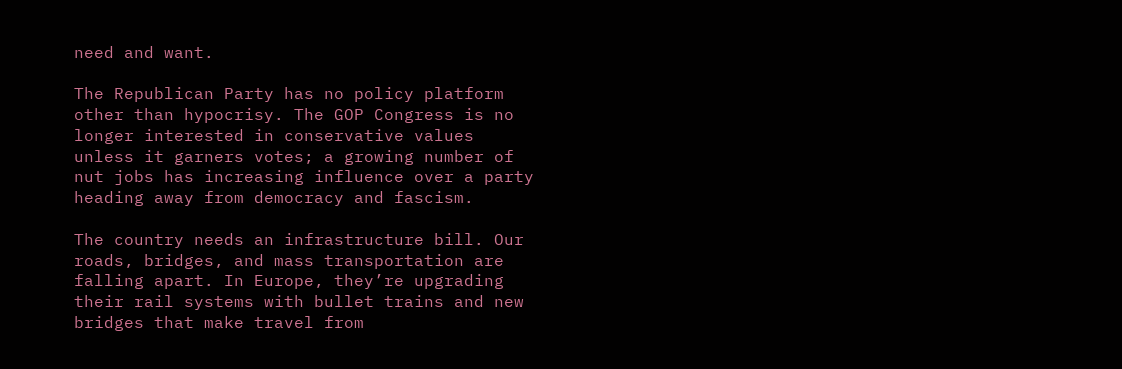need and want.

The Republican Party has no policy platform other than hypocrisy. The GOP Congress is no longer interested in conservative values unless it garners votes; a growing number of nut jobs has increasing influence over a party heading away from democracy and fascism.

The country needs an infrastructure bill. Our roads, bridges, and mass transportation are falling apart. In Europe, they’re upgrading their rail systems with bullet trains and new bridges that make travel from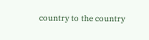country to the country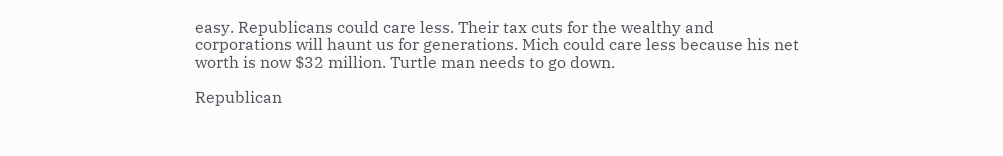easy. Republicans could care less. Their tax cuts for the wealthy and corporations will haunt us for generations. Mich could care less because his net worth is now $32 million. Turtle man needs to go down.

Republican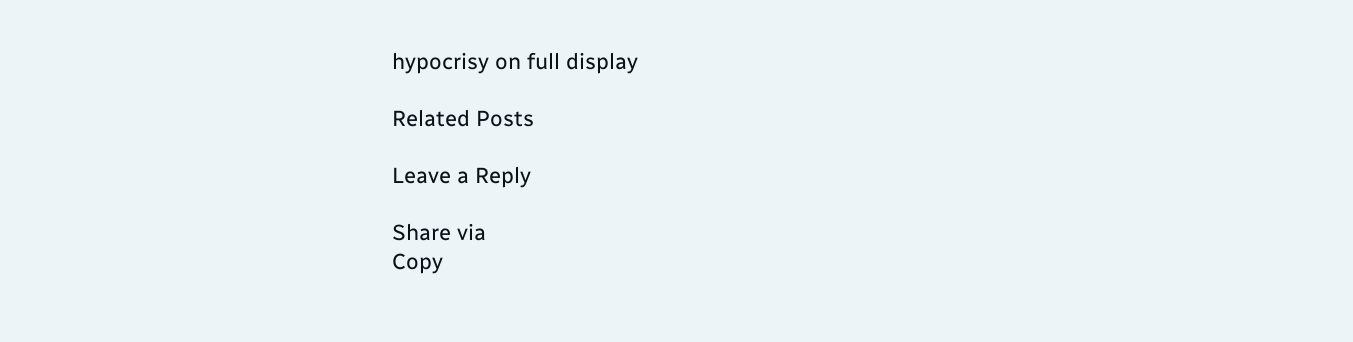hypocrisy on full display

Related Posts

Leave a Reply

Share via
Copy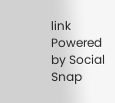link
Powered by Social Snap